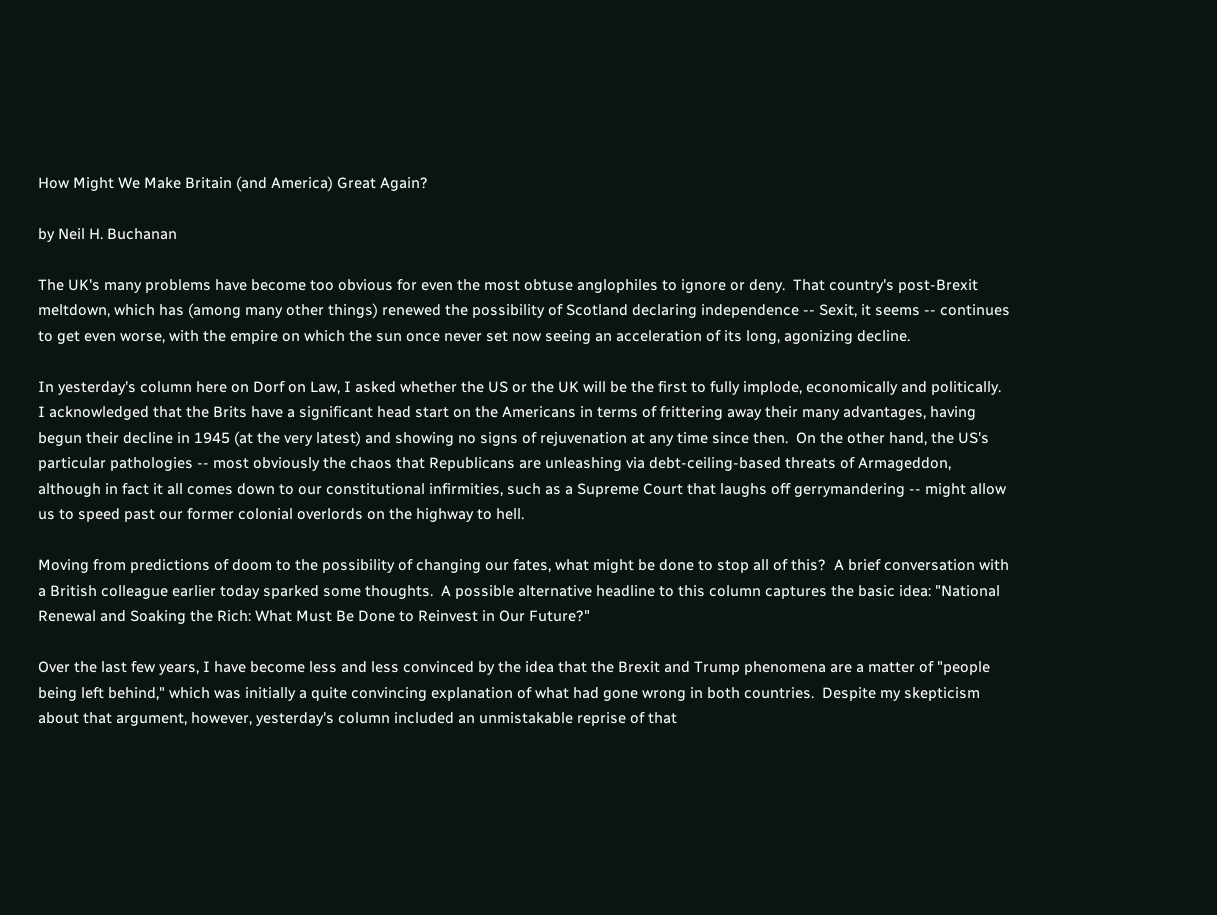How Might We Make Britain (and America) Great Again?

by Neil H. Buchanan

The UK's many problems have become too obvious for even the most obtuse anglophiles to ignore or deny.  That country's post-Brexit meltdown, which has (among many other things) renewed the possibility of Scotland declaring independence -- Sexit, it seems -- continues to get even worse, with the empire on which the sun once never set now seeing an acceleration of its long, agonizing decline.

In yesterday's column here on Dorf on Law, I asked whether the US or the UK will be the first to fully implode, economically and politically.  I acknowledged that the Brits have a significant head start on the Americans in terms of frittering away their many advantages, having begun their decline in 1945 (at the very latest) and showing no signs of rejuvenation at any time since then.  On the other hand, the US's particular pathologies -- most obviously the chaos that Republicans are unleashing via debt-ceiling-based threats of Armageddon, although in fact it all comes down to our constitutional infirmities, such as a Supreme Court that laughs off gerrymandering -- might allow us to speed past our former colonial overlords on the highway to hell.

Moving from predictions of doom to the possibility of changing our fates, what might be done to stop all of this?  A brief conversation with a British colleague earlier today sparked some thoughts.  A possible alternative headline to this column captures the basic idea: "National Renewal and Soaking the Rich: What Must Be Done to Reinvest in Our Future?"

Over the last few years, I have become less and less convinced by the idea that the Brexit and Trump phenomena are a matter of "people being left behind," which was initially a quite convincing explanation of what had gone wrong in both countries.  Despite my skepticism about that argument, however, yesterday's column included an unmistakable reprise of that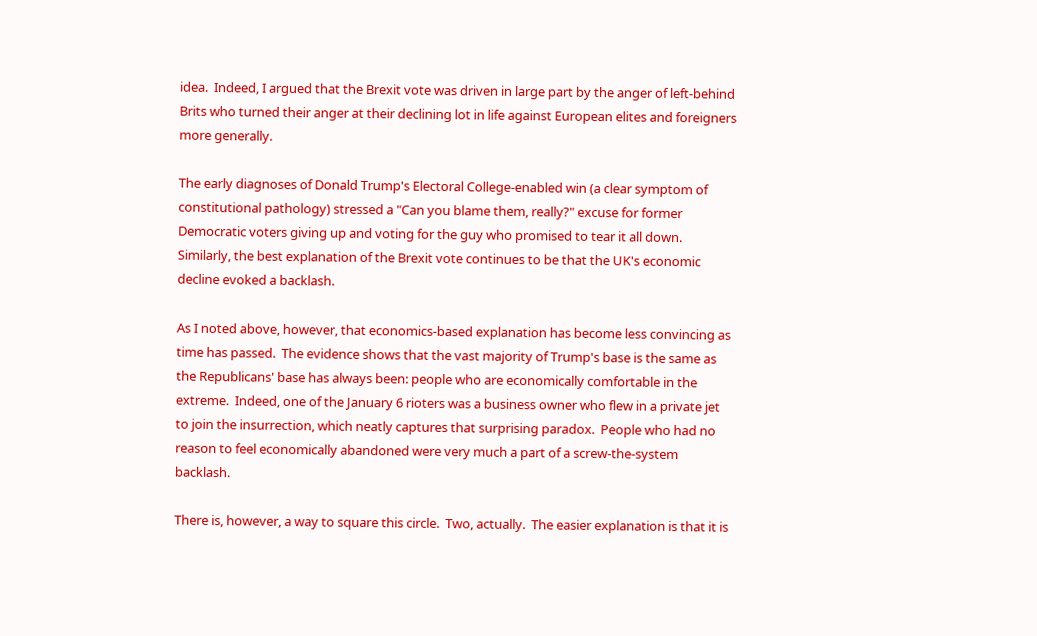idea.  Indeed, I argued that the Brexit vote was driven in large part by the anger of left-behind Brits who turned their anger at their declining lot in life against European elites and foreigners more generally.

The early diagnoses of Donald Trump's Electoral College-enabled win (a clear symptom of constitutional pathology) stressed a "Can you blame them, really?" excuse for former Democratic voters giving up and voting for the guy who promised to tear it all down.  Similarly, the best explanation of the Brexit vote continues to be that the UK's economic decline evoked a backlash.

As I noted above, however, that economics-based explanation has become less convincing as time has passed.  The evidence shows that the vast majority of Trump's base is the same as the Republicans' base has always been: people who are economically comfortable in the extreme.  Indeed, one of the January 6 rioters was a business owner who flew in a private jet to join the insurrection, which neatly captures that surprising paradox.  People who had no reason to feel economically abandoned were very much a part of a screw-the-system backlash.

There is, however, a way to square this circle.  Two, actually.  The easier explanation is that it is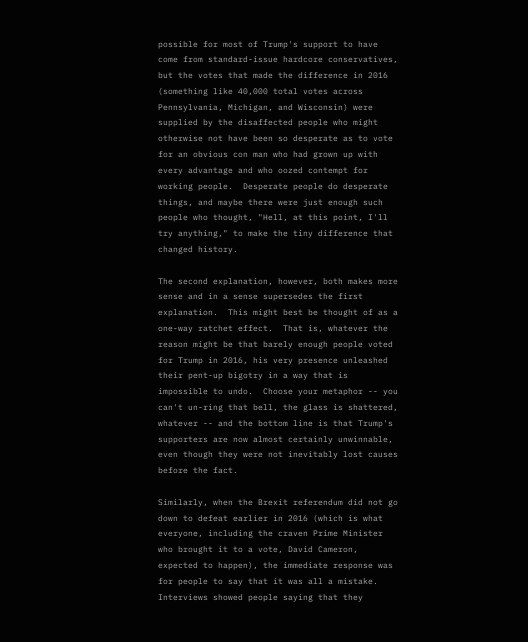possible for most of Trump's support to have come from standard-issue hardcore conservatives, but the votes that made the difference in 2016 (something like 40,000 total votes across Pennsylvania, Michigan, and Wisconsin) were supplied by the disaffected people who might otherwise not have been so desperate as to vote for an obvious con man who had grown up with every advantage and who oozed contempt for working people.  Desperate people do desperate things, and maybe there were just enough such people who thought, "Hell, at this point, I'll try anything," to make the tiny difference that changed history.

The second explanation, however, both makes more sense and in a sense supersedes the first explanation.  This might best be thought of as a one-way ratchet effect.  That is, whatever the reason might be that barely enough people voted for Trump in 2016, his very presence unleashed their pent-up bigotry in a way that is impossible to undo.  Choose your metaphor -- you can't un-ring that bell, the glass is shattered, whatever -- and the bottom line is that Trump's supporters are now almost certainly unwinnable, even though they were not inevitably lost causes before the fact.

Similarly, when the Brexit referendum did not go down to defeat earlier in 2016 (which is what everyone, including the craven Prime Minister who brought it to a vote, David Cameron, expected to happen), the immediate response was for people to say that it was all a mistake.  Interviews showed people saying that they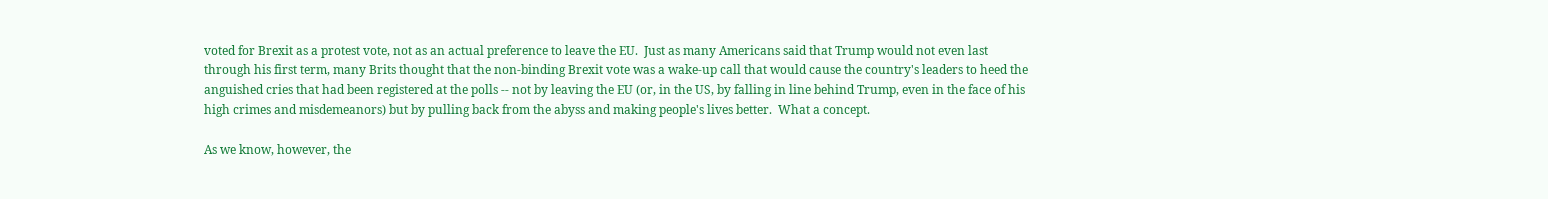voted for Brexit as a protest vote, not as an actual preference to leave the EU.  Just as many Americans said that Trump would not even last through his first term, many Brits thought that the non-binding Brexit vote was a wake-up call that would cause the country's leaders to heed the anguished cries that had been registered at the polls -- not by leaving the EU (or, in the US, by falling in line behind Trump, even in the face of his high crimes and misdemeanors) but by pulling back from the abyss and making people's lives better.  What a concept.

As we know, however, the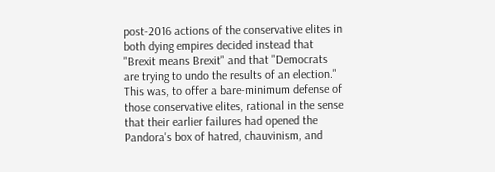post-2016 actions of the conservative elites in both dying empires decided instead that "Brexit means Brexit" and that "Democrats are trying to undo the results of an election."  This was, to offer a bare-minimum defense of those conservative elites, rational in the sense that their earlier failures had opened the Pandora's box of hatred, chauvinism, and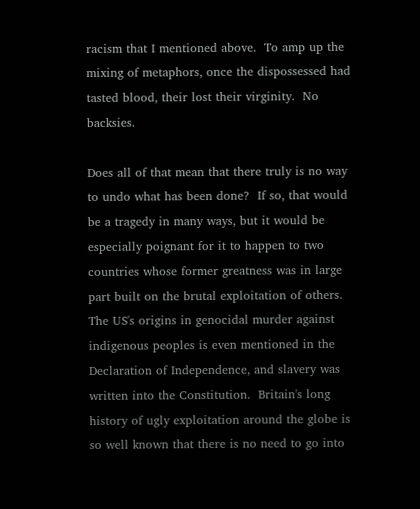racism that I mentioned above.  To amp up the mixing of metaphors, once the dispossessed had tasted blood, their lost their virginity.  No backsies.

Does all of that mean that there truly is no way to undo what has been done?  If so, that would be a tragedy in many ways, but it would be especially poignant for it to happen to two countries whose former greatness was in large part built on the brutal exploitation of others.  The US's origins in genocidal murder against indigenous peoples is even mentioned in the Declaration of Independence, and slavery was written into the Constitution.  Britain's long history of ugly exploitation around the globe is so well known that there is no need to go into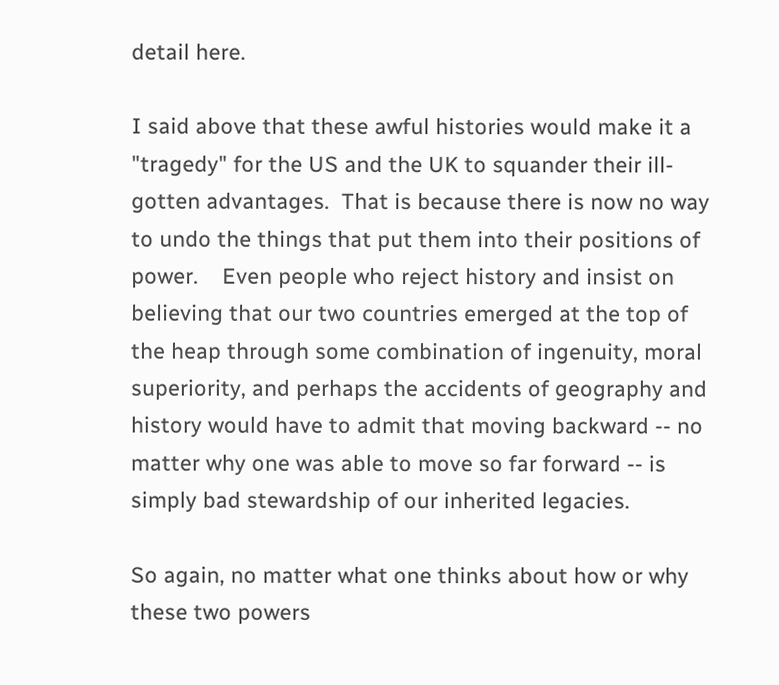detail here.

I said above that these awful histories would make it a "tragedy" for the US and the UK to squander their ill-gotten advantages.  That is because there is now no way to undo the things that put them into their positions of power.    Even people who reject history and insist on believing that our two countries emerged at the top of the heap through some combination of ingenuity, moral superiority, and perhaps the accidents of geography and history would have to admit that moving backward -- no matter why one was able to move so far forward -- is simply bad stewardship of our inherited legacies.

So again, no matter what one thinks about how or why these two powers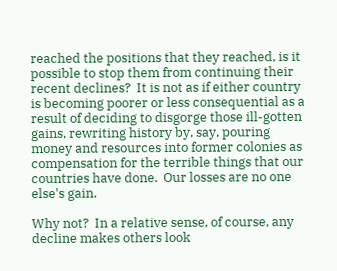reached the positions that they reached, is it possible to stop them from continuing their recent declines?  It is not as if either country is becoming poorer or less consequential as a result of deciding to disgorge those ill-gotten gains, rewriting history by, say, pouring money and resources into former colonies as compensation for the terrible things that our countries have done.  Our losses are no one else's gain.

Why not?  In a relative sense, of course, any decline makes others look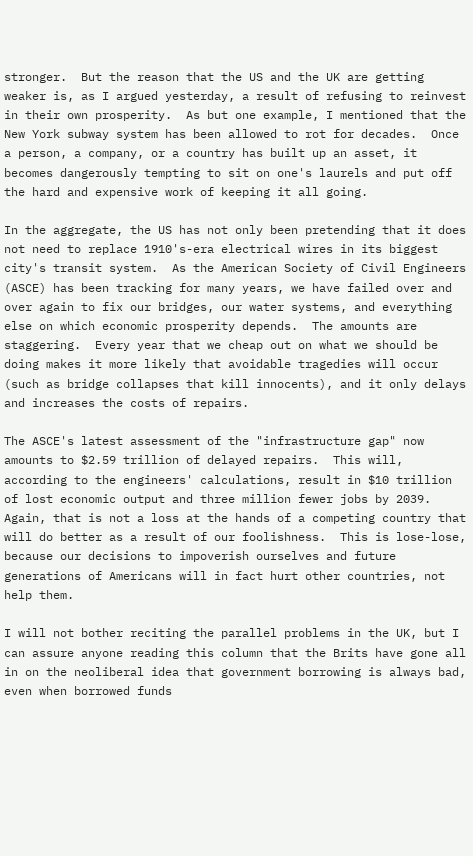stronger.  But the reason that the US and the UK are getting weaker is, as I argued yesterday, a result of refusing to reinvest in their own prosperity.  As but one example, I mentioned that the New York subway system has been allowed to rot for decades.  Once a person, a company, or a country has built up an asset, it becomes dangerously tempting to sit on one's laurels and put off the hard and expensive work of keeping it all going.

In the aggregate, the US has not only been pretending that it does not need to replace 1910's-era electrical wires in its biggest city's transit system.  As the American Society of Civil Engineers (ASCE) has been tracking for many years, we have failed over and over again to fix our bridges, our water systems, and everything else on which economic prosperity depends.  The amounts are staggering.  Every year that we cheap out on what we should be doing makes it more likely that avoidable tragedies will occur (such as bridge collapses that kill innocents), and it only delays and increases the costs of repairs.

The ASCE's latest assessment of the "infrastructure gap" now amounts to $2.59 trillion of delayed repairs.  This will, according to the engineers' calculations, result in $10 trillion of lost economic output and three million fewer jobs by 2039.  Again, that is not a loss at the hands of a competing country that will do better as a result of our foolishness.  This is lose-lose, because our decisions to impoverish ourselves and future generations of Americans will in fact hurt other countries, not help them.

I will not bother reciting the parallel problems in the UK, but I can assure anyone reading this column that the Brits have gone all in on the neoliberal idea that government borrowing is always bad, even when borrowed funds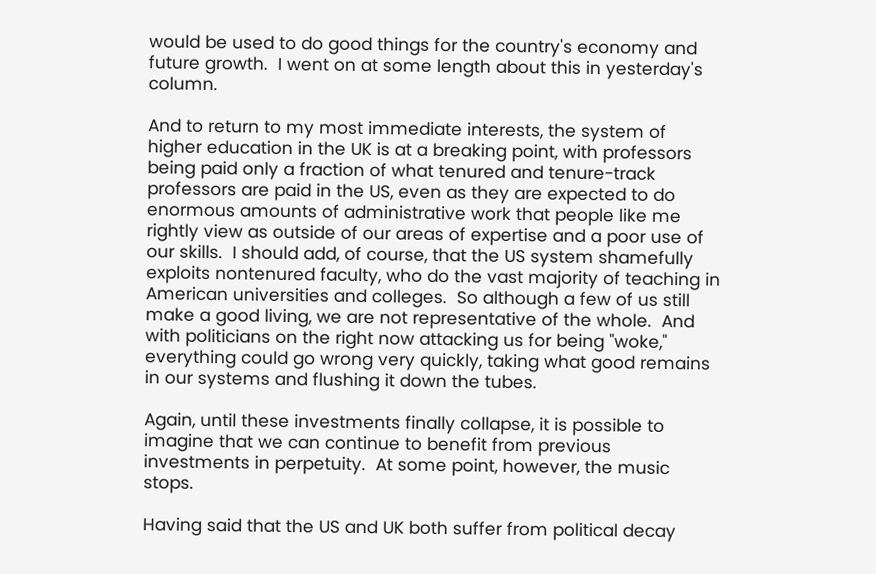would be used to do good things for the country's economy and future growth.  I went on at some length about this in yesterday's column.

And to return to my most immediate interests, the system of higher education in the UK is at a breaking point, with professors being paid only a fraction of what tenured and tenure-track professors are paid in the US, even as they are expected to do enormous amounts of administrative work that people like me rightly view as outside of our areas of expertise and a poor use of our skills.  I should add, of course, that the US system shamefully exploits nontenured faculty, who do the vast majority of teaching in American universities and colleges.  So although a few of us still make a good living, we are not representative of the whole.  And with politicians on the right now attacking us for being "woke," everything could go wrong very quickly, taking what good remains in our systems and flushing it down the tubes.

Again, until these investments finally collapse, it is possible to imagine that we can continue to benefit from previous investments in perpetuity.  At some point, however, the music stops.

Having said that the US and UK both suffer from political decay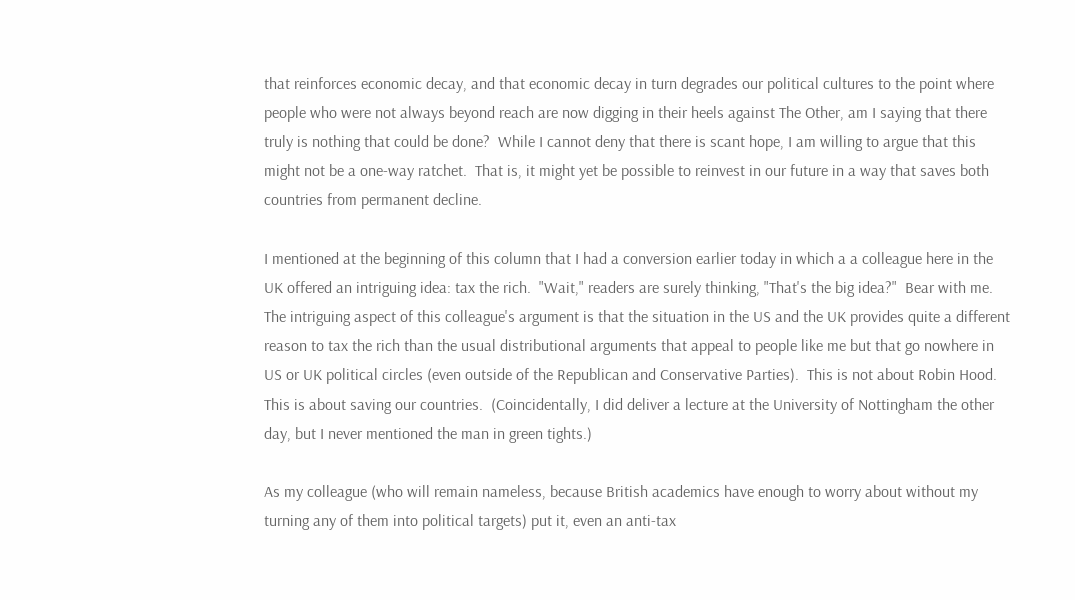that reinforces economic decay, and that economic decay in turn degrades our political cultures to the point where people who were not always beyond reach are now digging in their heels against The Other, am I saying that there truly is nothing that could be done?  While I cannot deny that there is scant hope, I am willing to argue that this might not be a one-way ratchet.  That is, it might yet be possible to reinvest in our future in a way that saves both countries from permanent decline.

I mentioned at the beginning of this column that I had a conversion earlier today in which a a colleague here in the UK offered an intriguing idea: tax the rich.  "Wait," readers are surely thinking, "That's the big idea?"  Bear with me.  The intriguing aspect of this colleague's argument is that the situation in the US and the UK provides quite a different reason to tax the rich than the usual distributional arguments that appeal to people like me but that go nowhere in US or UK political circles (even outside of the Republican and Conservative Parties).  This is not about Robin Hood.  This is about saving our countries.  (Coincidentally, I did deliver a lecture at the University of Nottingham the other day, but I never mentioned the man in green tights.)

As my colleague (who will remain nameless, because British academics have enough to worry about without my turning any of them into political targets) put it, even an anti-tax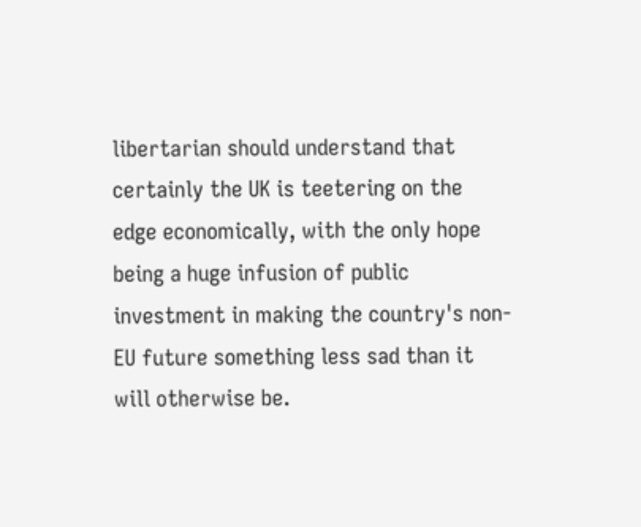libertarian should understand that certainly the UK is teetering on the edge economically, with the only hope being a huge infusion of public investment in making the country's non-EU future something less sad than it will otherwise be.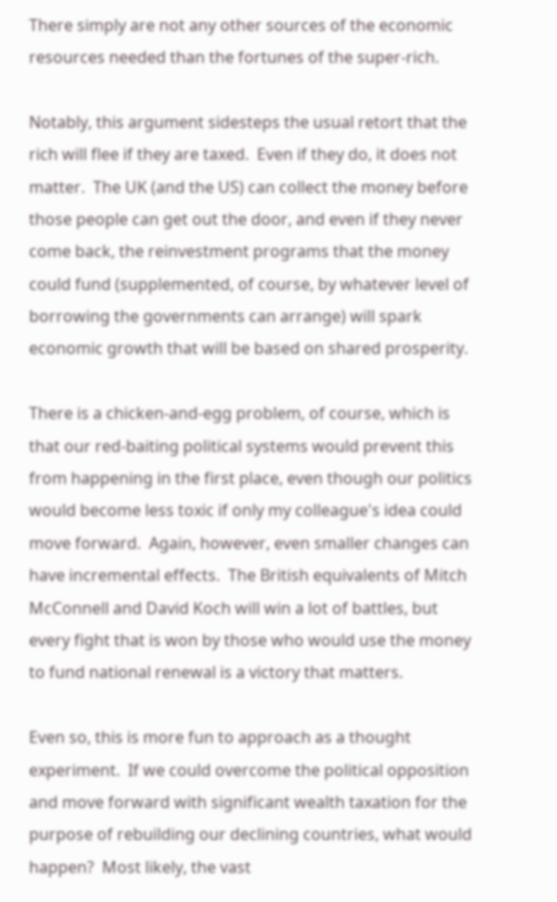There simply are not any other sources of the economic resources needed than the fortunes of the super-rich.

Notably, this argument sidesteps the usual retort that the rich will flee if they are taxed.  Even if they do, it does not matter.  The UK (and the US) can collect the money before those people can get out the door, and even if they never come back, the reinvestment programs that the money could fund (supplemented, of course, by whatever level of borrowing the governments can arrange) will spark economic growth that will be based on shared prosperity.

There is a chicken-and-egg problem, of course, which is that our red-baiting political systems would prevent this from happening in the first place, even though our politics would become less toxic if only my colleague's idea could move forward.  Again, however, even smaller changes can have incremental effects.  The British equivalents of Mitch McConnell and David Koch will win a lot of battles, but every fight that is won by those who would use the money to fund national renewal is a victory that matters.

Even so, this is more fun to approach as a thought experiment.  If we could overcome the political opposition and move forward with significant wealth taxation for the purpose of rebuilding our declining countries, what would happen?  Most likely, the vast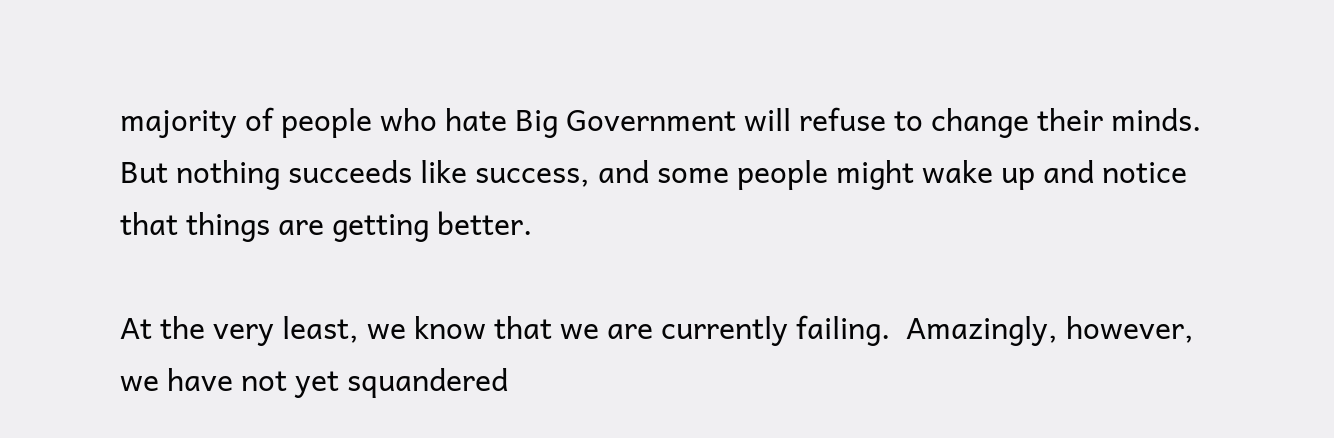majority of people who hate Big Government will refuse to change their minds.  But nothing succeeds like success, and some people might wake up and notice that things are getting better.

At the very least, we know that we are currently failing.  Amazingly, however, we have not yet squandered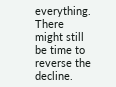everything.  There might still be time to reverse the decline.